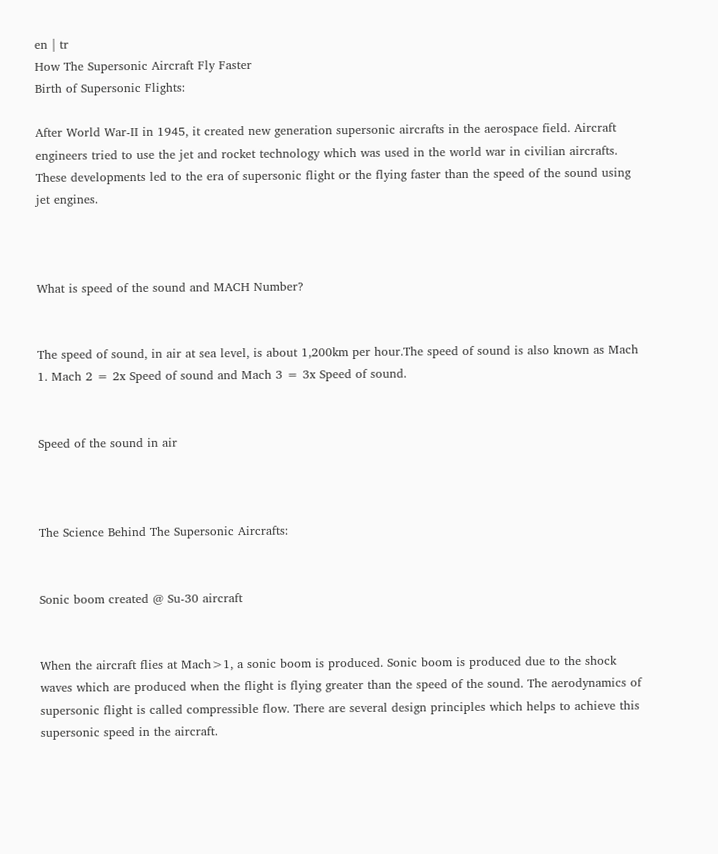en | tr
How The Supersonic Aircraft Fly Faster
Birth of Supersonic Flights:

After World War-II in 1945, it created new generation supersonic aircrafts in the aerospace field. Aircraft engineers tried to use the jet and rocket technology which was used in the world war in civilian aircrafts. These developments led to the era of supersonic flight or the flying faster than the speed of the sound using jet engines.



What is speed of the sound and MACH Number?


The speed of sound, in air at sea level, is about 1,200km per hour.The speed of sound is also known as Mach 1. Mach 2 = 2x Speed of sound and Mach 3 = 3x Speed of sound.


Speed of the sound in air



The Science Behind The Supersonic Aircrafts:


Sonic boom created @ Su-30 aircraft


When the aircraft flies at Mach>1, a sonic boom is produced. Sonic boom is produced due to the shock waves which are produced when the flight is flying greater than the speed of the sound. The aerodynamics of supersonic flight is called compressible flow. There are several design principles which helps to achieve this supersonic speed in the aircraft.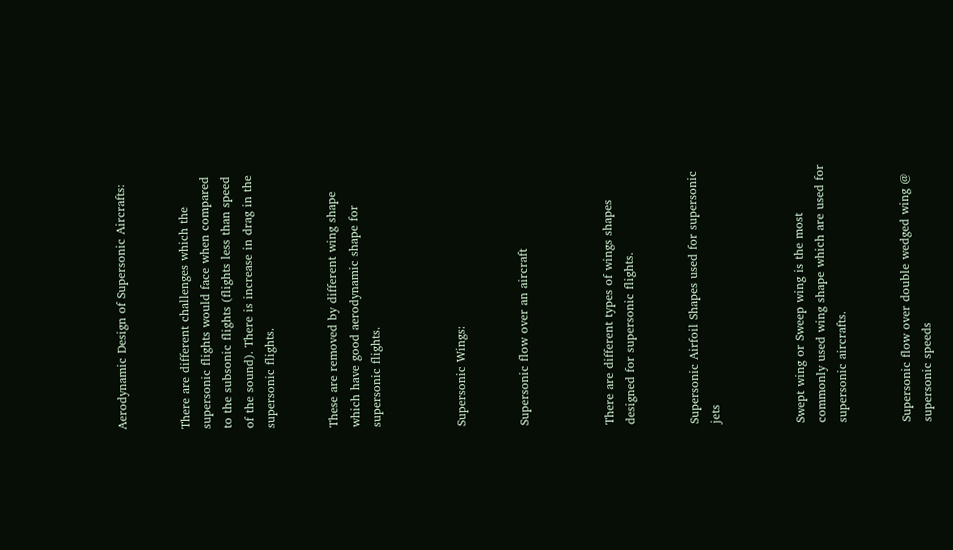Aerodynamic Design of Supersonic Aircrafts:


There are different challenges which the supersonic flights would face when compared to the subsonic flights (flights less than speed of the sound). There is increase in drag in the supersonic flights.


These are removed by different wing shape which have good aerodynamic shape for supersonic flights.



Supersonic Wings:


Supersonic flow over an aircraft



There are different types of wings shapes designed for supersonic flights.


Supersonic Airfoil Shapes used for supersonic jets



Swept wing or Sweep wing is the most commonly used wing shape which are used for supersonic aircrafts.


Supersonic flow over double wedged wing @ supersonic speeds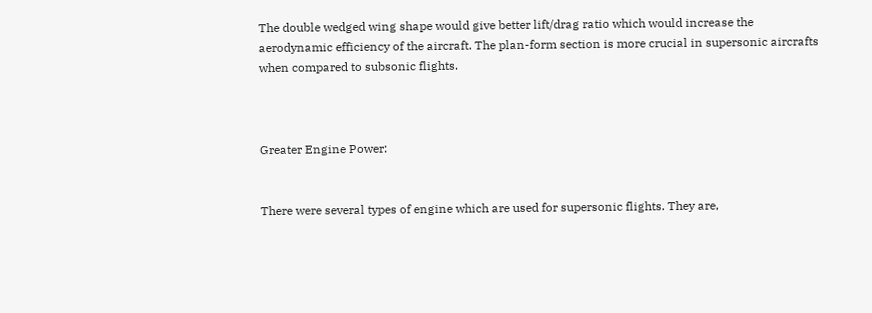The double wedged wing shape would give better lift/drag ratio which would increase the aerodynamic efficiency of the aircraft. The plan-form section is more crucial in supersonic aircrafts when compared to subsonic flights.



Greater Engine Power:


There were several types of engine which are used for supersonic flights. They are,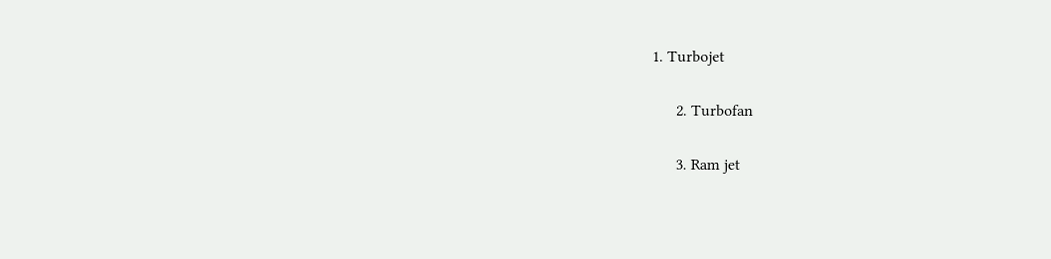1. Turbojet

      2. Turbofan

      3. Ram jet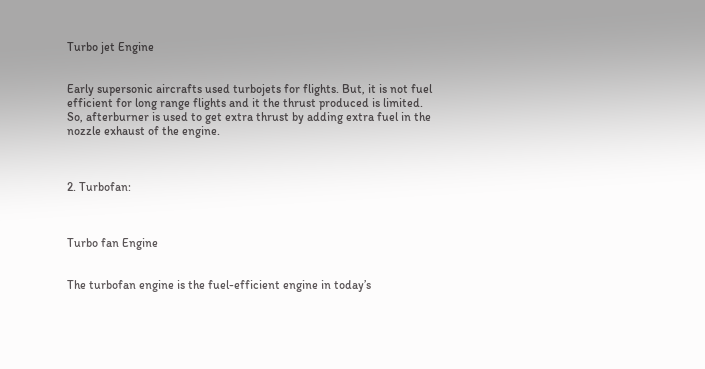Turbo jet Engine


Early supersonic aircrafts used turbojets for flights. But, it is not fuel efficient for long range flights and it the thrust produced is limited. So, afterburner is used to get extra thrust by adding extra fuel in the nozzle exhaust of the engine.



2. Turbofan:



Turbo fan Engine


The turbofan engine is the fuel-efficient engine in today’s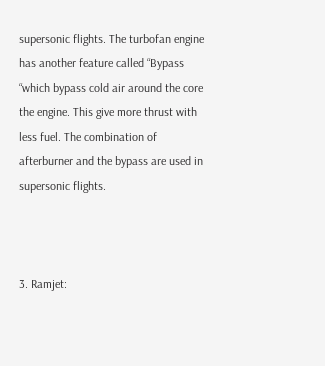supersonic flights. The turbofan engine has another feature called “Bypass “which bypass cold air around the core the engine. This give more thrust with less fuel. The combination of afterburner and the bypass are used in supersonic flights.



3. Ramjet: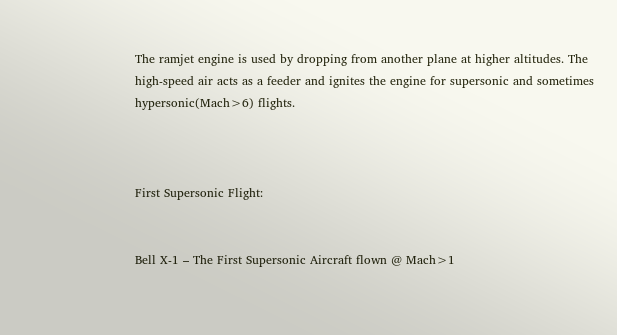The ramjet engine is used by dropping from another plane at higher altitudes. The high-speed air acts as a feeder and ignites the engine for supersonic and sometimes hypersonic(Mach>6) flights.



First Supersonic Flight:


Bell X-1 – The First Supersonic Aircraft flown @ Mach>1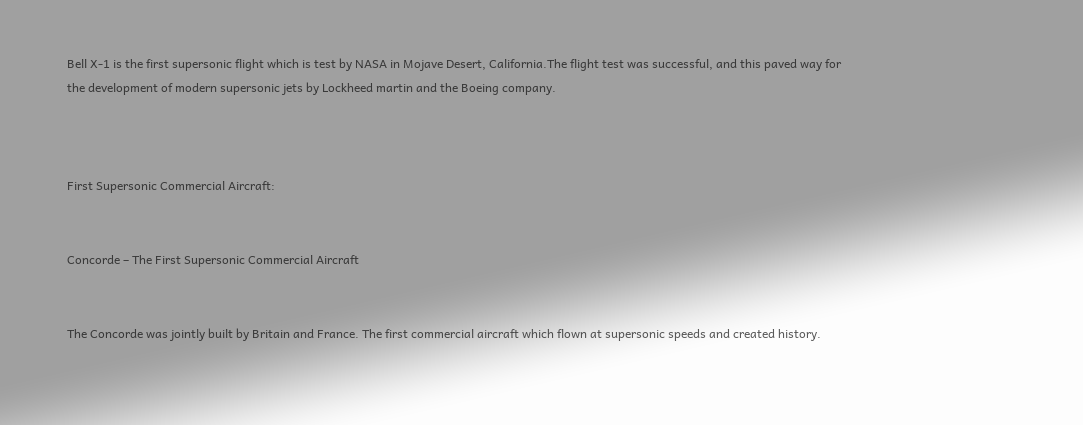Bell X-1 is the first supersonic flight which is test by NASA in Mojave Desert, California.The flight test was successful, and this paved way for the development of modern supersonic jets by Lockheed martin and the Boeing company.



First Supersonic Commercial Aircraft:


Concorde – The First Supersonic Commercial Aircraft


The Concorde was jointly built by Britain and France. The first commercial aircraft which flown at supersonic speeds and created history.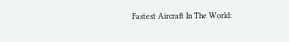Fastest Aircraft In The World: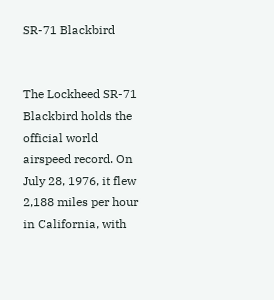SR-71 Blackbird


The Lockheed SR-71 Blackbird holds the official world airspeed record. On July 28, 1976, it flew 2,188 miles per hour in California, with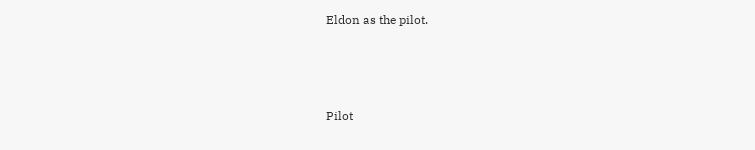Eldon as the pilot.



Pilot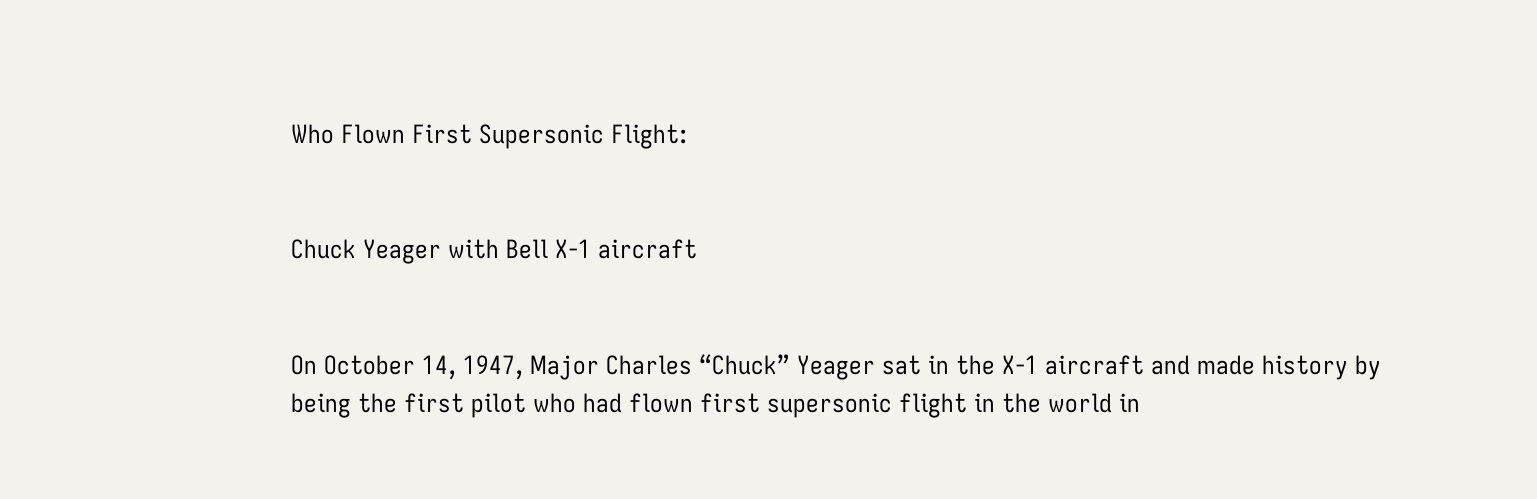Who Flown First Supersonic Flight:


Chuck Yeager with Bell X-1 aircraft


On October 14, 1947, Major Charles “Chuck” Yeager sat in the X-1 aircraft and made history by being the first pilot who had flown first supersonic flight in the world in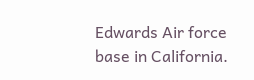Edwards Air force base in California.